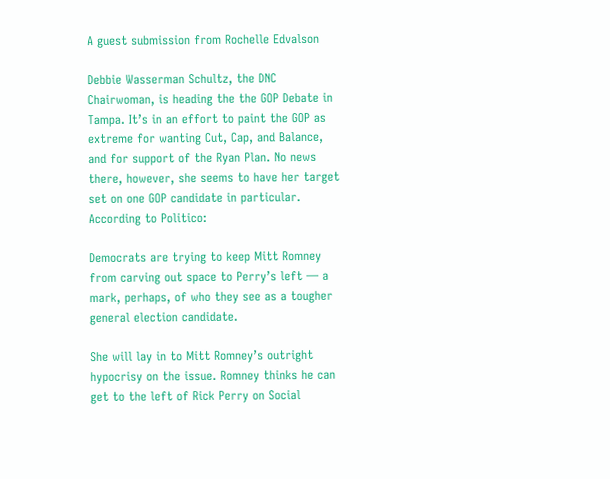A guest submission from Rochelle Edvalson

Debbie Wasserman Schultz, the DNC Chairwoman, is heading the the GOP Debate in Tampa. It’s in an effort to paint the GOP as extreme for wanting Cut, Cap, and Balance, and for support of the Ryan Plan. No news there, however, she seems to have her target set on one GOP candidate in particular. According to Politico:

Democrats are trying to keep Mitt Romney from carving out space to Perry’s left — a mark, perhaps, of who they see as a tougher general election candidate.

She will lay in to Mitt Romney’s outright hypocrisy on the issue. Romney thinks he can get to the left of Rick Perry on Social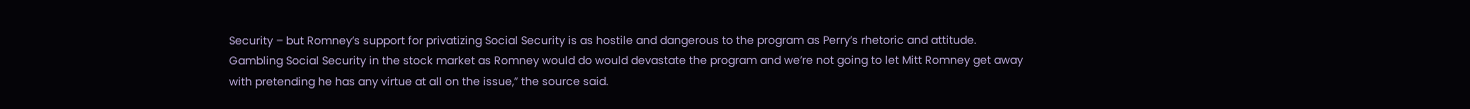Security – but Romney’s support for privatizing Social Security is as hostile and dangerous to the program as Perry’s rhetoric and attitude. Gambling Social Security in the stock market as Romney would do would devastate the program and we’re not going to let Mitt Romney get away with pretending he has any virtue at all on the issue,” the source said.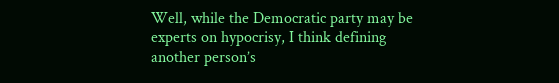Well, while the Democratic party may be experts on hypocrisy, I think defining another person’s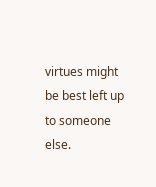virtues might be best left up to someone else.